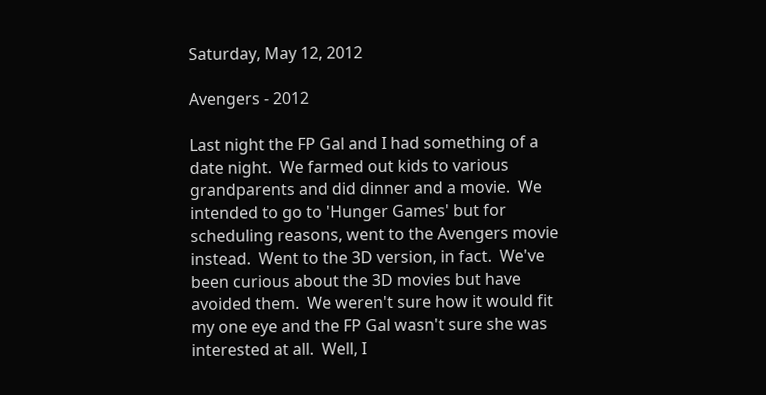Saturday, May 12, 2012

Avengers - 2012

Last night the FP Gal and I had something of a date night.  We farmed out kids to various grandparents and did dinner and a movie.  We intended to go to 'Hunger Games' but for scheduling reasons, went to the Avengers movie instead.  Went to the 3D version, in fact.  We've been curious about the 3D movies but have avoided them.  We weren't sure how it would fit my one eye and the FP Gal wasn't sure she was interested at all.  Well, I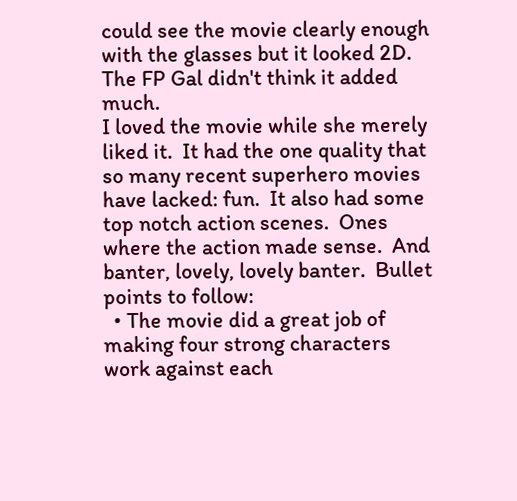could see the movie clearly enough with the glasses but it looked 2D.  The FP Gal didn't think it added much.
I loved the movie while she merely liked it.  It had the one quality that so many recent superhero movies have lacked: fun.  It also had some top notch action scenes.  Ones where the action made sense.  And banter, lovely, lovely banter.  Bullet points to follow:
  • The movie did a great job of making four strong characters work against each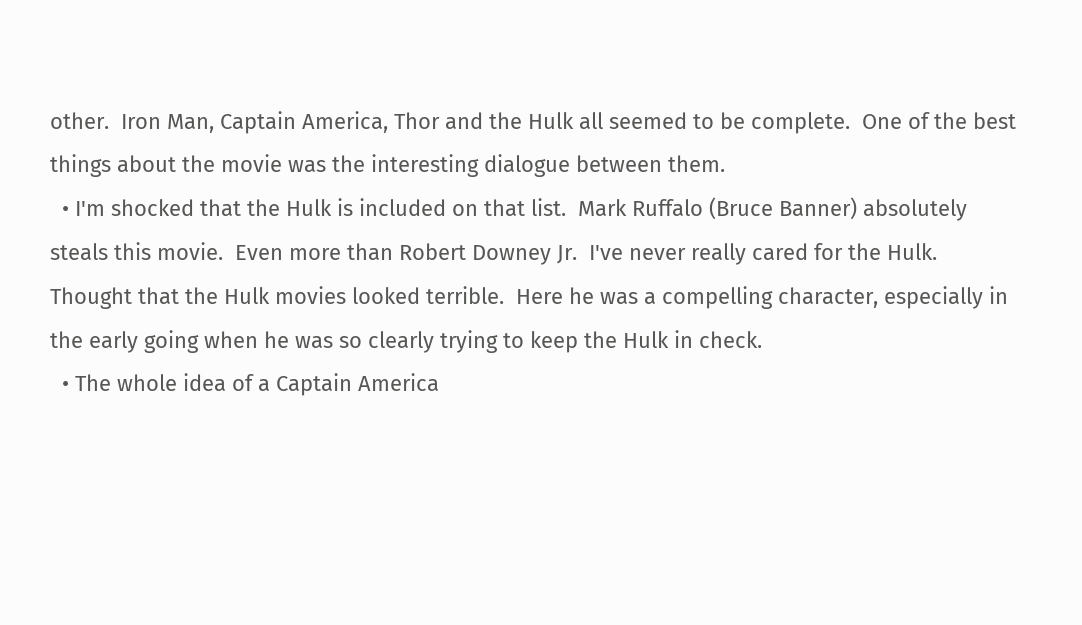other.  Iron Man, Captain America, Thor and the Hulk all seemed to be complete.  One of the best things about the movie was the interesting dialogue between them.
  • I'm shocked that the Hulk is included on that list.  Mark Ruffalo (Bruce Banner) absolutely steals this movie.  Even more than Robert Downey Jr.  I've never really cared for the Hulk.  Thought that the Hulk movies looked terrible.  Here he was a compelling character, especially in the early going when he was so clearly trying to keep the Hulk in check.
  • The whole idea of a Captain America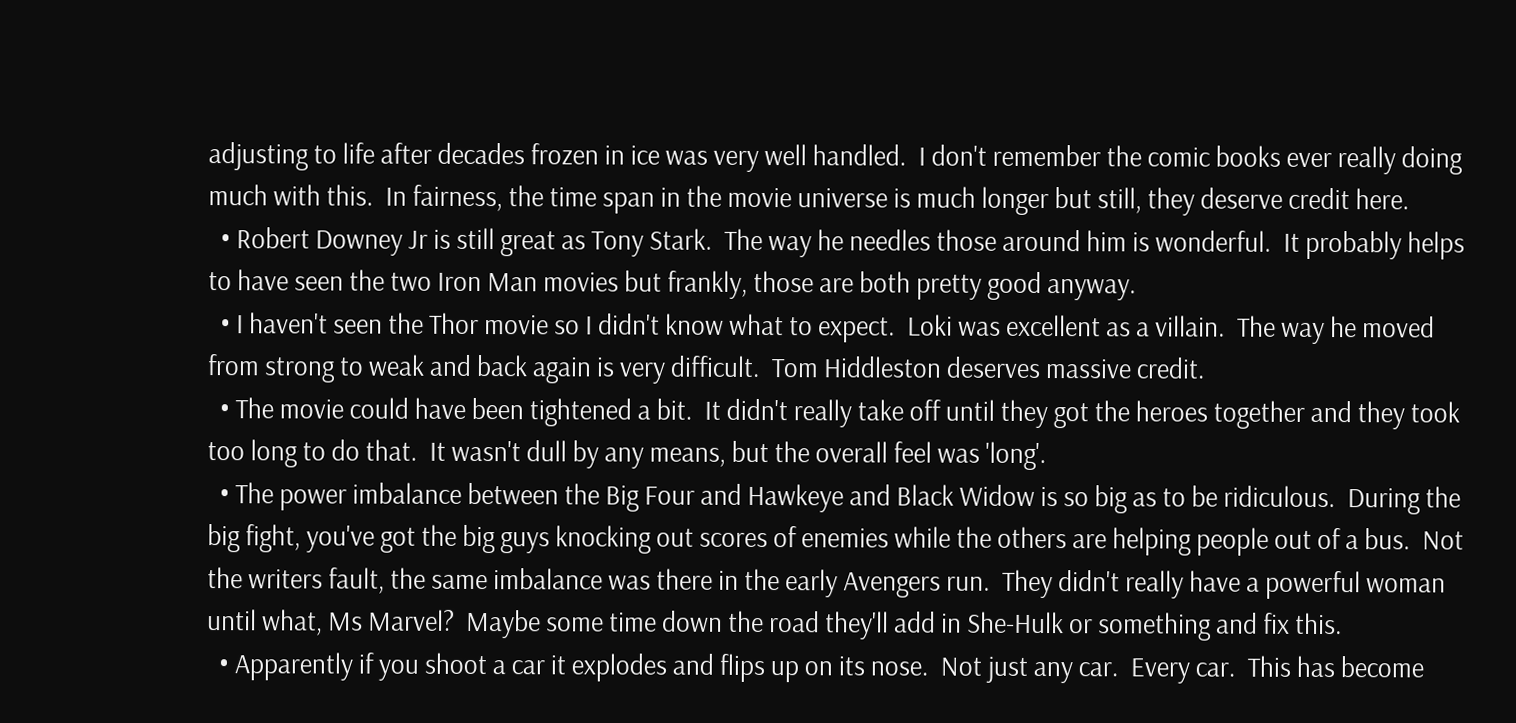adjusting to life after decades frozen in ice was very well handled.  I don't remember the comic books ever really doing much with this.  In fairness, the time span in the movie universe is much longer but still, they deserve credit here.
  • Robert Downey Jr is still great as Tony Stark.  The way he needles those around him is wonderful.  It probably helps to have seen the two Iron Man movies but frankly, those are both pretty good anyway.
  • I haven't seen the Thor movie so I didn't know what to expect.  Loki was excellent as a villain.  The way he moved from strong to weak and back again is very difficult.  Tom Hiddleston deserves massive credit.
  • The movie could have been tightened a bit.  It didn't really take off until they got the heroes together and they took too long to do that.  It wasn't dull by any means, but the overall feel was 'long'.
  • The power imbalance between the Big Four and Hawkeye and Black Widow is so big as to be ridiculous.  During the big fight, you've got the big guys knocking out scores of enemies while the others are helping people out of a bus.  Not the writers fault, the same imbalance was there in the early Avengers run.  They didn't really have a powerful woman until what, Ms Marvel?  Maybe some time down the road they'll add in She-Hulk or something and fix this.
  • Apparently if you shoot a car it explodes and flips up on its nose.  Not just any car.  Every car.  This has become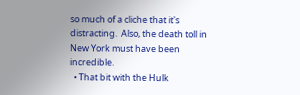so much of a cliche that it's distracting.  Also, the death toll in New York must have been incredible.
  • That bit with the Hulk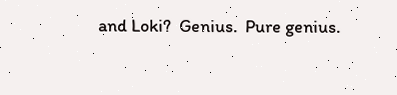and Loki?  Genius.  Pure genius.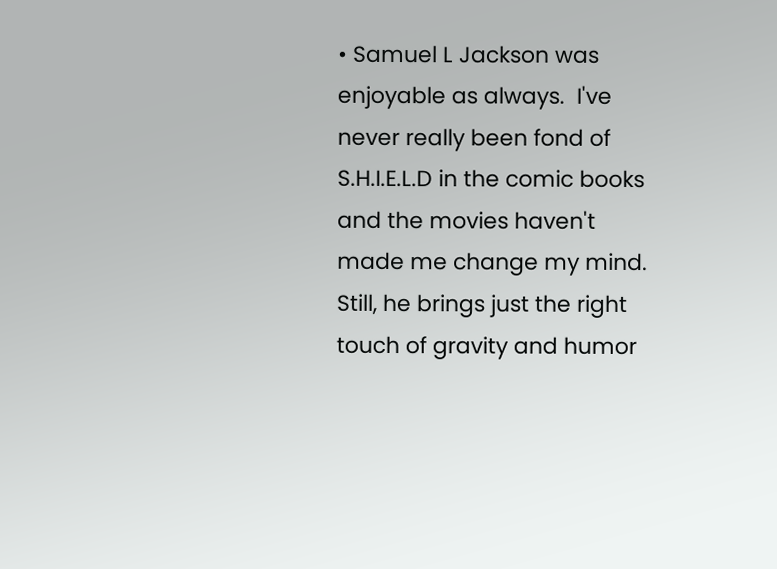• Samuel L Jackson was enjoyable as always.  I've never really been fond of S.H.I.E.L.D in the comic books and the movies haven't made me change my mind.  Still, he brings just the right touch of gravity and humor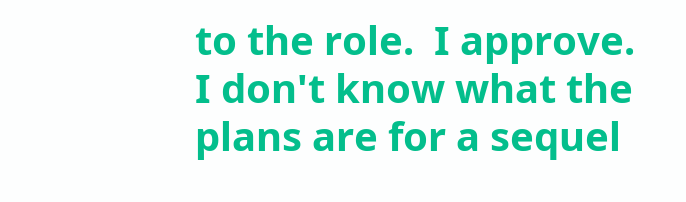to the role.  I approve.
I don't know what the plans are for a sequel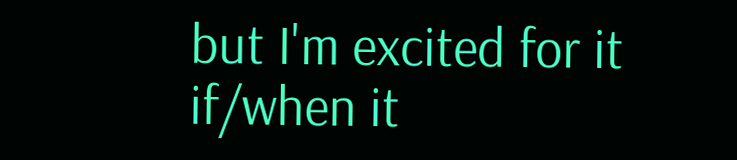but I'm excited for it if/when it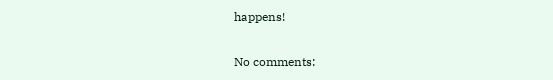happens!

No comments: